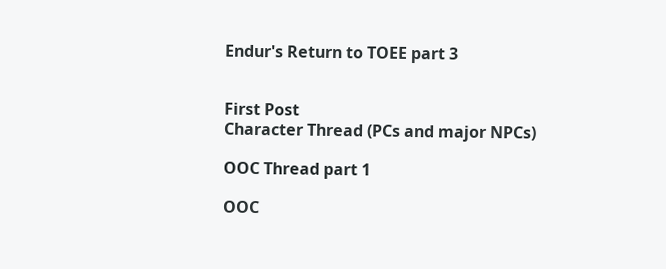Endur's Return to TOEE part 3


First Post
Character Thread (PCs and major NPCs)

OOC Thread part 1

OOC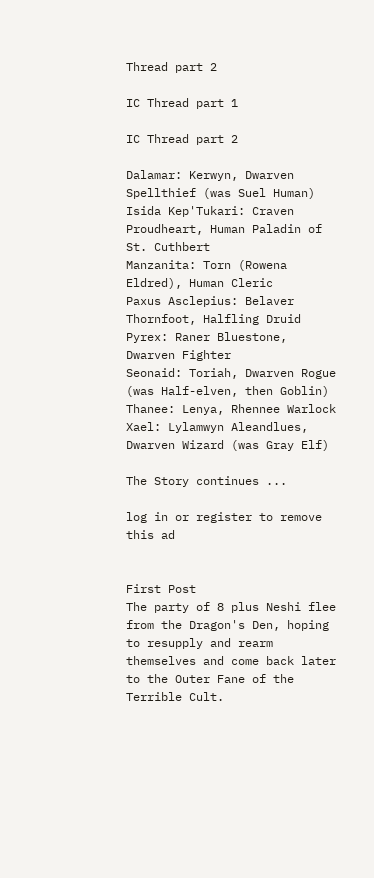Thread part 2

IC Thread part 1

IC Thread part 2

Dalamar: Kerwyn, Dwarven Spellthief (was Suel Human)
Isida Kep'Tukari: Craven Proudheart, Human Paladin of St. Cuthbert
Manzanita: Torn (Rowena Eldred), Human Cleric
Paxus Asclepius: Belaver Thornfoot, Halfling Druid
Pyrex: Raner Bluestone, Dwarven Fighter
Seonaid: Toriah, Dwarven Rogue (was Half-elven, then Goblin)
Thanee: Lenya, Rhennee Warlock
Xael: Lylamwyn Aleandlues, Dwarven Wizard (was Gray Elf)

The Story continues ...

log in or register to remove this ad


First Post
The party of 8 plus Neshi flee from the Dragon's Den, hoping to resupply and rearm themselves and come back later to the Outer Fane of the Terrible Cult.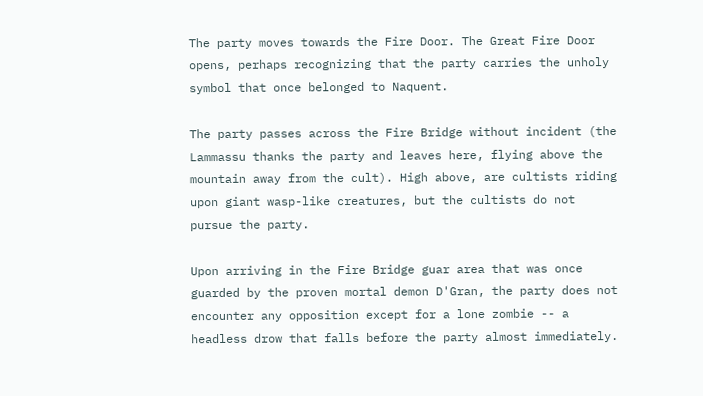The party moves towards the Fire Door. The Great Fire Door opens, perhaps recognizing that the party carries the unholy symbol that once belonged to Naquent.

The party passes across the Fire Bridge without incident (the Lammassu thanks the party and leaves here, flying above the mountain away from the cult). High above, are cultists riding upon giant wasp-like creatures, but the cultists do not pursue the party.

Upon arriving in the Fire Bridge guar area that was once guarded by the proven mortal demon D'Gran, the party does not encounter any opposition except for a lone zombie -- a headless drow that falls before the party almost immediately.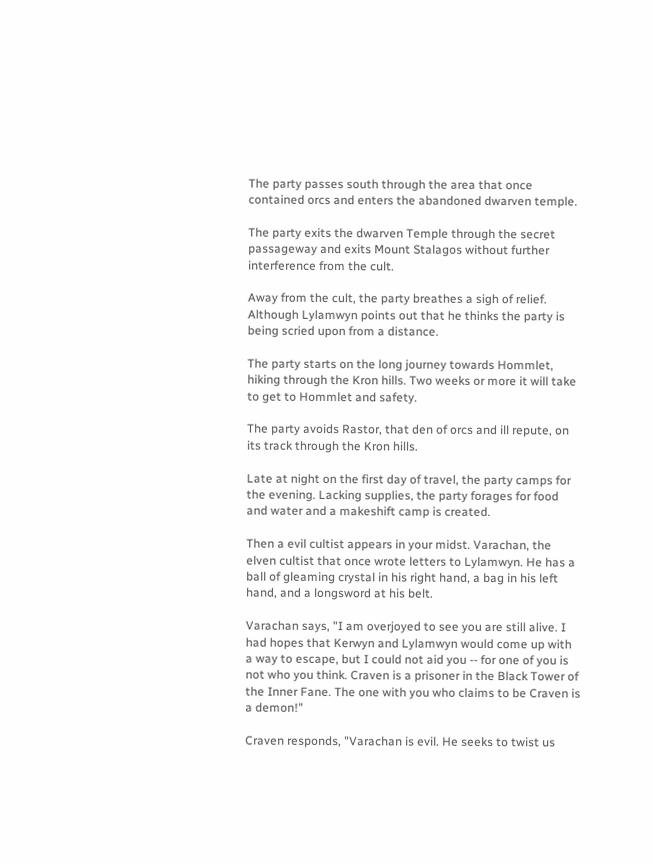The party passes south through the area that once contained orcs and enters the abandoned dwarven temple.

The party exits the dwarven Temple through the secret passageway and exits Mount Stalagos without further interference from the cult.

Away from the cult, the party breathes a sigh of relief. Although Lylamwyn points out that he thinks the party is being scried upon from a distance.

The party starts on the long journey towards Hommlet, hiking through the Kron hills. Two weeks or more it will take to get to Hommlet and safety.

The party avoids Rastor, that den of orcs and ill repute, on its track through the Kron hills.

Late at night on the first day of travel, the party camps for the evening. Lacking supplies, the party forages for food and water and a makeshift camp is created.

Then a evil cultist appears in your midst. Varachan, the elven cultist that once wrote letters to Lylamwyn. He has a ball of gleaming crystal in his right hand, a bag in his left hand, and a longsword at his belt.

Varachan says, "I am overjoyed to see you are still alive. I had hopes that Kerwyn and Lylamwyn would come up with a way to escape, but I could not aid you -- for one of you is not who you think. Craven is a prisoner in the Black Tower of the Inner Fane. The one with you who claims to be Craven is a demon!"

Craven responds, "Varachan is evil. He seeks to twist us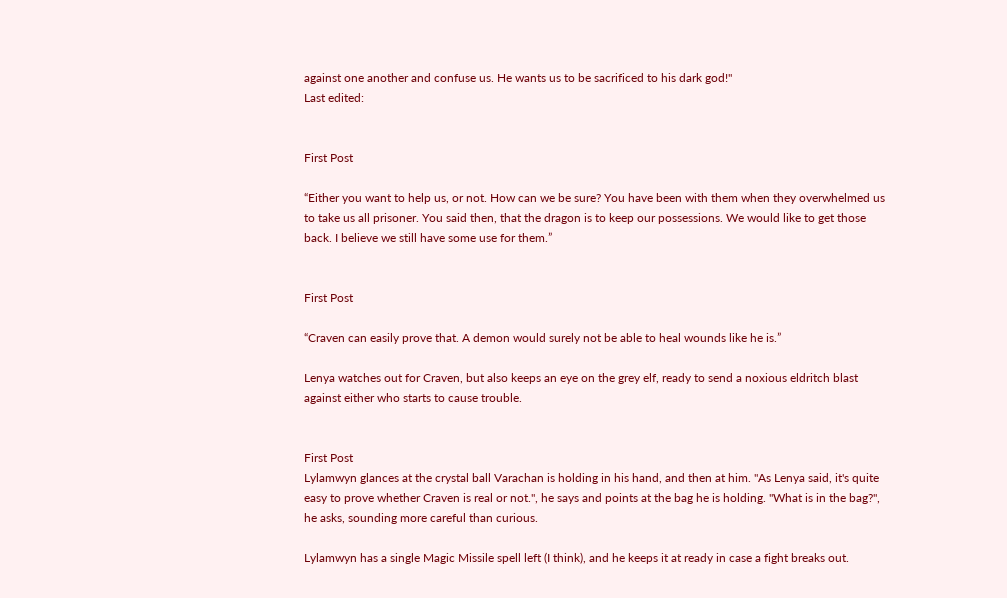against one another and confuse us. He wants us to be sacrificed to his dark god!"
Last edited:


First Post

“Either you want to help us, or not. How can we be sure? You have been with them when they overwhelmed us to take us all prisoner. You said then, that the dragon is to keep our possessions. We would like to get those back. I believe we still have some use for them.”


First Post

“Craven can easily prove that. A demon would surely not be able to heal wounds like he is.”

Lenya watches out for Craven, but also keeps an eye on the grey elf, ready to send a noxious eldritch blast against either who starts to cause trouble.


First Post
Lylamwyn glances at the crystal ball Varachan is holding in his hand, and then at him. "As Lenya said, it's quite easy to prove whether Craven is real or not.", he says and points at the bag he is holding. "What is in the bag?", he asks, sounding more careful than curious.

Lylamwyn has a single Magic Missile spell left (I think), and he keeps it at ready in case a fight breaks out.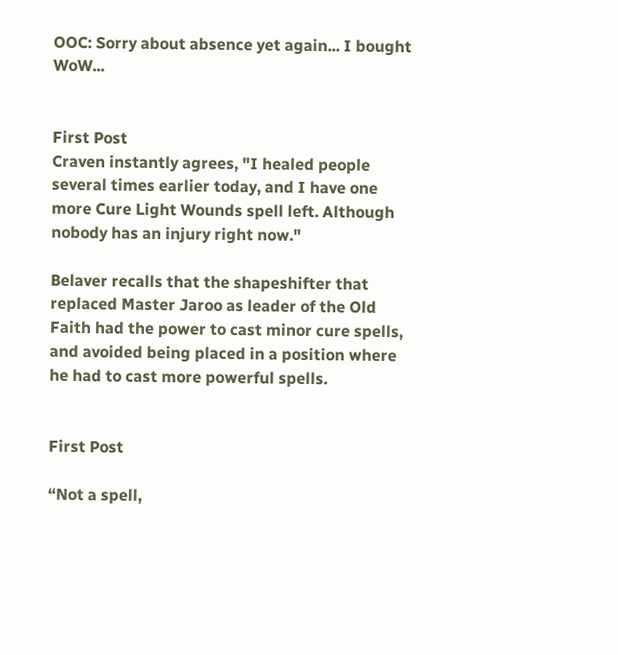OOC: Sorry about absence yet again... I bought WoW...


First Post
Craven instantly agrees, "I healed people several times earlier today, and I have one more Cure Light Wounds spell left. Although nobody has an injury right now."

Belaver recalls that the shapeshifter that replaced Master Jaroo as leader of the Old Faith had the power to cast minor cure spells, and avoided being placed in a position where he had to cast more powerful spells.


First Post

“Not a spell,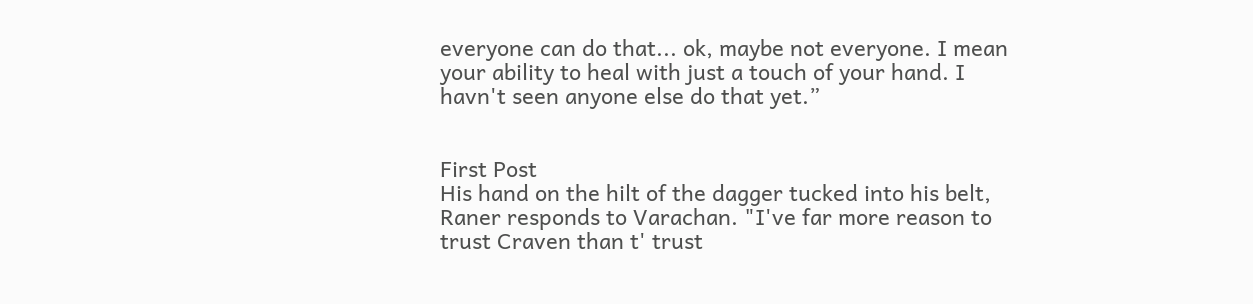everyone can do that... ok, maybe not everyone. I mean your ability to heal with just a touch of your hand. I havn't seen anyone else do that yet.”


First Post
His hand on the hilt of the dagger tucked into his belt, Raner responds to Varachan. "I've far more reason to trust Craven than t' trust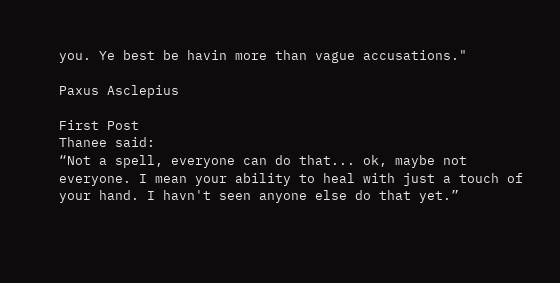you. Ye best be havin more than vague accusations."

Paxus Asclepius

First Post
Thanee said:
“Not a spell, everyone can do that... ok, maybe not everyone. I mean your ability to heal with just a touch of your hand. I havn't seen anyone else do that yet.”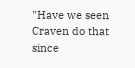"Have we seen Craven do that since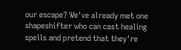our escape? We've already met one shapeshifter who can cast healing spells and pretend that they're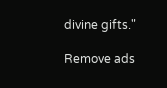divine gifts."

Remove ads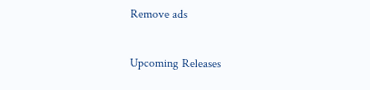Remove ads

Upcoming Releases